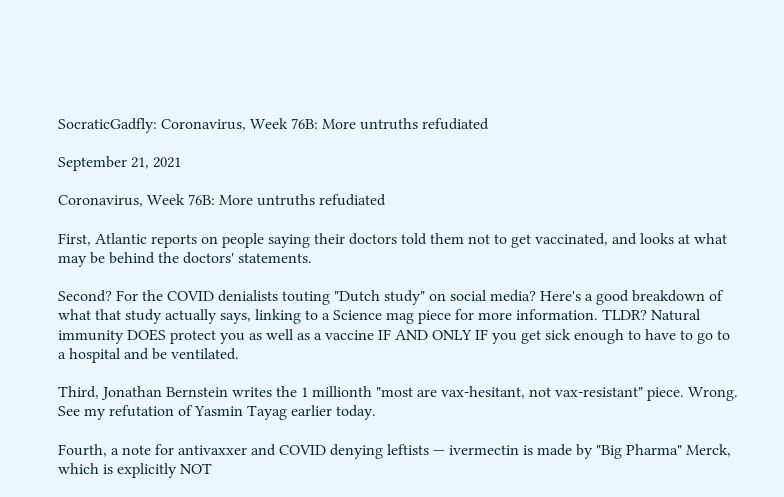SocraticGadfly: Coronavirus, Week 76B: More untruths refudiated

September 21, 2021

Coronavirus, Week 76B: More untruths refudiated

First, Atlantic reports on people saying their doctors told them not to get vaccinated, and looks at what may be behind the doctors' statements.

Second? For the COVID denialists touting "Dutch study" on social media? Here's a good breakdown of what that study actually says, linking to a Science mag piece for more information. TLDR? Natural immunity DOES protect you as well as a vaccine IF AND ONLY IF you get sick enough to have to go to a hospital and be ventilated.

Third, Jonathan Bernstein writes the 1 millionth "most are vax-hesitant, not vax-resistant" piece. Wrong. See my refutation of Yasmin Tayag earlier today.

Fourth, a note for antivaxxer and COVID denying leftists — ivermectin is made by "Big Pharma" Merck, which is explicitly NOT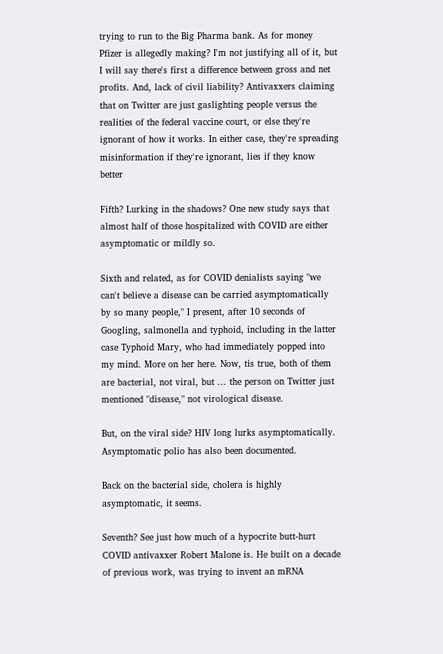trying to run to the Big Pharma bank. As for money Pfizer is allegedly making? I'm not justifying all of it, but I will say there's first a difference between gross and net profits. And, lack of civil liability? Antivaxxers claiming that on Twitter are just gaslighting people versus the realities of the federal vaccine court, or else they're ignorant of how it works. In either case, they're spreading misinformation if they're ignorant, lies if they know better

Fifth? Lurking in the shadows? One new study says that almost half of those hospitalized with COVID are either asymptomatic or mildly so.

Sixth and related, as for COVID denialists saying "we can't believe a disease can be carried asymptomatically by so many people," I present, after 10 seconds of Googling, salmonella and typhoid, including in the latter case Typhoid Mary, who had immediately popped into my mind. More on her here. Now, tis true, both of them are bacterial, not viral, but ... the person on Twitter just mentioned "disease," not virological disease.

But, on the viral side? HIV long lurks asymptomatically. Asymptomatic polio has also been documented.

Back on the bacterial side, cholera is highly asymptomatic, it seems.

Seventh? See just how much of a hypocrite butt-hurt COVID antivaxxer Robert Malone is. He built on a decade of previous work, was trying to invent an mRNA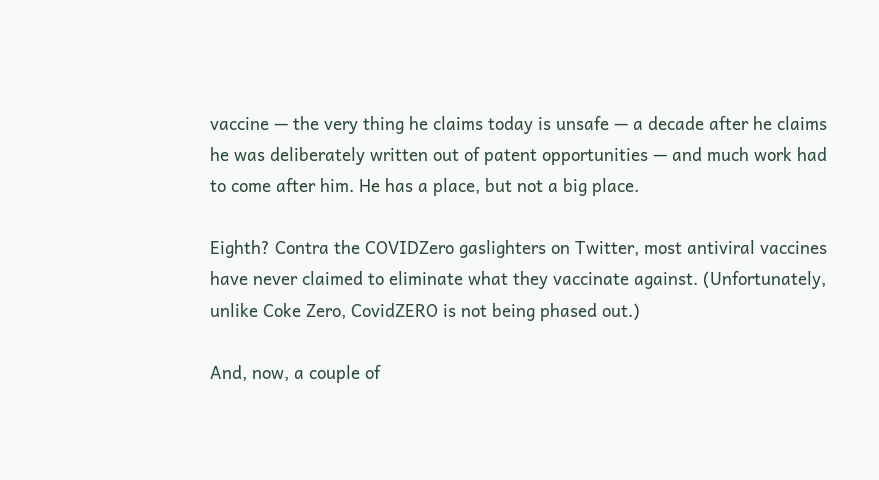vaccine — the very thing he claims today is unsafe — a decade after he claims he was deliberately written out of patent opportunities — and much work had to come after him. He has a place, but not a big place.

Eighth? Contra the COVIDZero gaslighters on Twitter, most antiviral vaccines have never claimed to eliminate what they vaccinate against. (Unfortunately,  unlike Coke Zero, CovidZERO is not being phased out.)

And, now, a couple of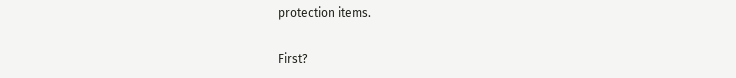protection items.

First?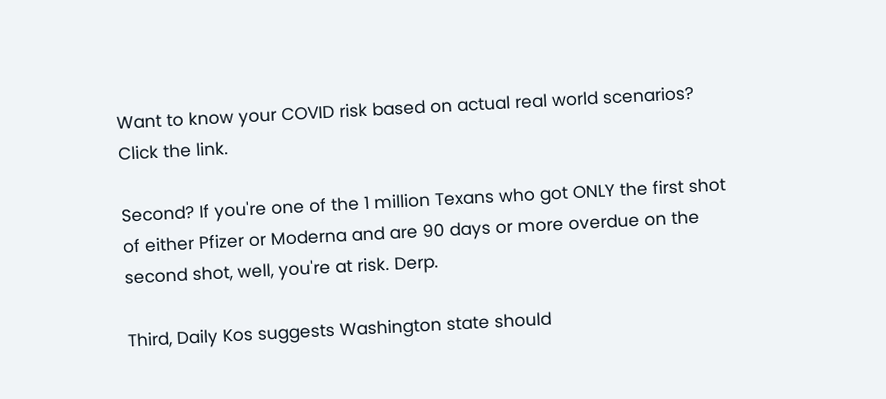Want to know your COVID risk based on actual real world scenarios? Click the link.

Second? If you're one of the 1 million Texans who got ONLY the first shot of either Pfizer or Moderna and are 90 days or more overdue on the second shot, well, you're at risk. Derp.

Third, Daily Kos suggests Washington state should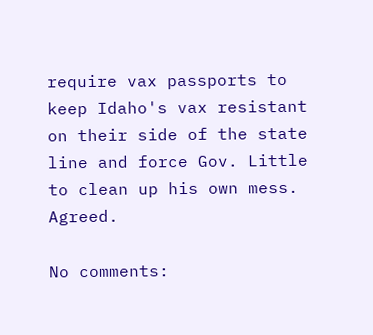require vax passports to keep Idaho's vax resistant on their side of the state line and force Gov. Little to clean up his own mess. Agreed.

No comments: